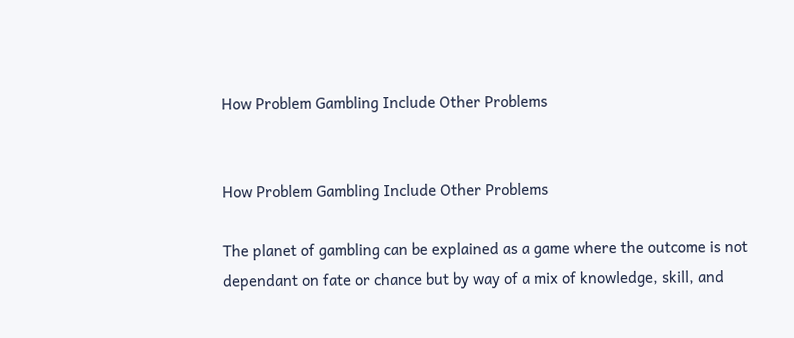How Problem Gambling Include Other Problems


How Problem Gambling Include Other Problems

The planet of gambling can be explained as a game where the outcome is not dependant on fate or chance but by way of a mix of knowledge, skill, and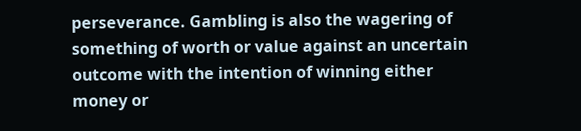perseverance. Gambling is also the wagering of something of worth or value against an uncertain outcome with the intention of winning either money or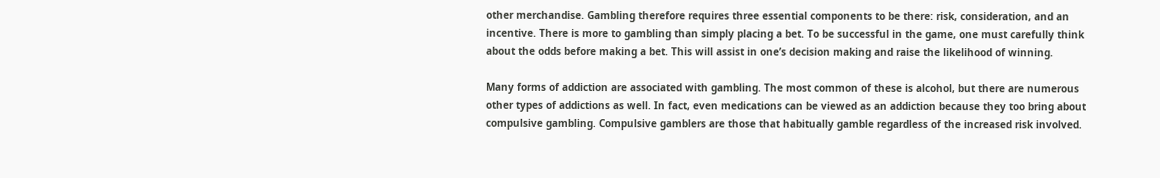other merchandise. Gambling therefore requires three essential components to be there: risk, consideration, and an incentive. There is more to gambling than simply placing a bet. To be successful in the game, one must carefully think about the odds before making a bet. This will assist in one’s decision making and raise the likelihood of winning.

Many forms of addiction are associated with gambling. The most common of these is alcohol, but there are numerous other types of addictions as well. In fact, even medications can be viewed as an addiction because they too bring about compulsive gambling. Compulsive gamblers are those that habitually gamble regardless of the increased risk involved.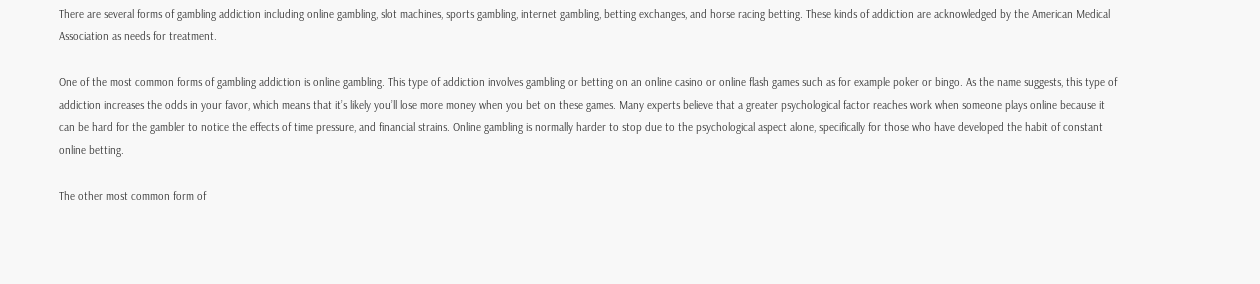There are several forms of gambling addiction including online gambling, slot machines, sports gambling, internet gambling, betting exchanges, and horse racing betting. These kinds of addiction are acknowledged by the American Medical Association as needs for treatment.

One of the most common forms of gambling addiction is online gambling. This type of addiction involves gambling or betting on an online casino or online flash games such as for example poker or bingo. As the name suggests, this type of addiction increases the odds in your favor, which means that it’s likely you’ll lose more money when you bet on these games. Many experts believe that a greater psychological factor reaches work when someone plays online because it can be hard for the gambler to notice the effects of time pressure, and financial strains. Online gambling is normally harder to stop due to the psychological aspect alone, specifically for those who have developed the habit of constant online betting.

The other most common form of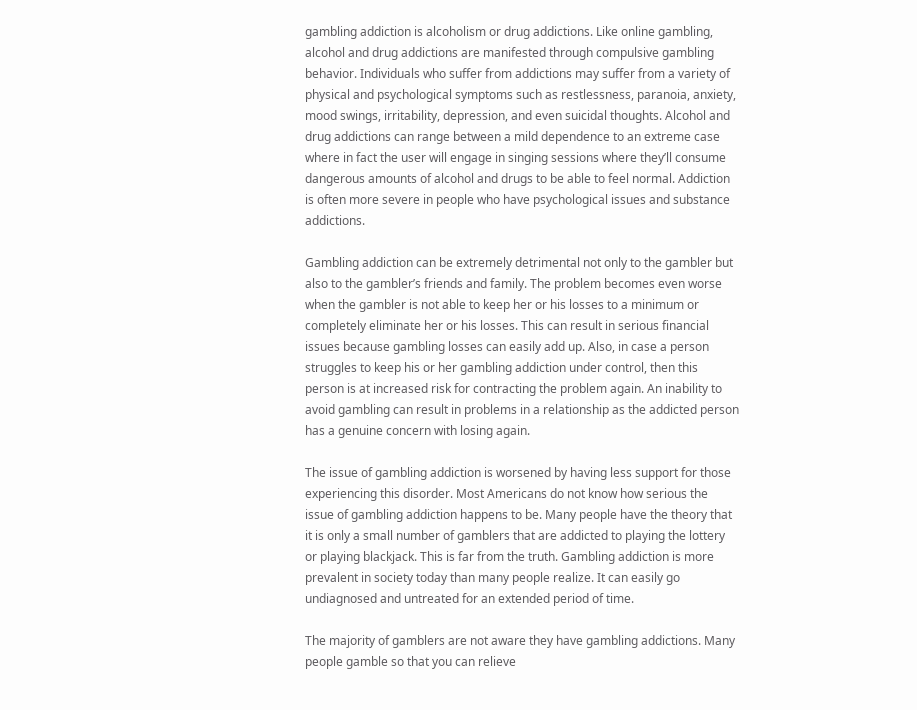gambling addiction is alcoholism or drug addictions. Like online gambling, alcohol and drug addictions are manifested through compulsive gambling behavior. Individuals who suffer from addictions may suffer from a variety of physical and psychological symptoms such as restlessness, paranoia, anxiety, mood swings, irritability, depression, and even suicidal thoughts. Alcohol and drug addictions can range between a mild dependence to an extreme case where in fact the user will engage in singing sessions where they’ll consume dangerous amounts of alcohol and drugs to be able to feel normal. Addiction is often more severe in people who have psychological issues and substance addictions.

Gambling addiction can be extremely detrimental not only to the gambler but also to the gambler’s friends and family. The problem becomes even worse when the gambler is not able to keep her or his losses to a minimum or completely eliminate her or his losses. This can result in serious financial issues because gambling losses can easily add up. Also, in case a person struggles to keep his or her gambling addiction under control, then this person is at increased risk for contracting the problem again. An inability to avoid gambling can result in problems in a relationship as the addicted person has a genuine concern with losing again.

The issue of gambling addiction is worsened by having less support for those experiencing this disorder. Most Americans do not know how serious the issue of gambling addiction happens to be. Many people have the theory that it is only a small number of gamblers that are addicted to playing the lottery or playing blackjack. This is far from the truth. Gambling addiction is more prevalent in society today than many people realize. It can easily go undiagnosed and untreated for an extended period of time.

The majority of gamblers are not aware they have gambling addictions. Many people gamble so that you can relieve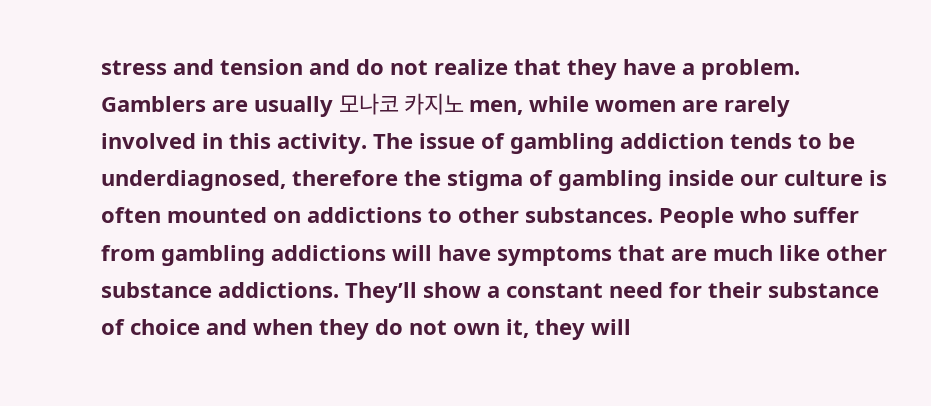stress and tension and do not realize that they have a problem. Gamblers are usually 모나코 카지노 men, while women are rarely involved in this activity. The issue of gambling addiction tends to be underdiagnosed, therefore the stigma of gambling inside our culture is often mounted on addictions to other substances. People who suffer from gambling addictions will have symptoms that are much like other substance addictions. They’ll show a constant need for their substance of choice and when they do not own it, they will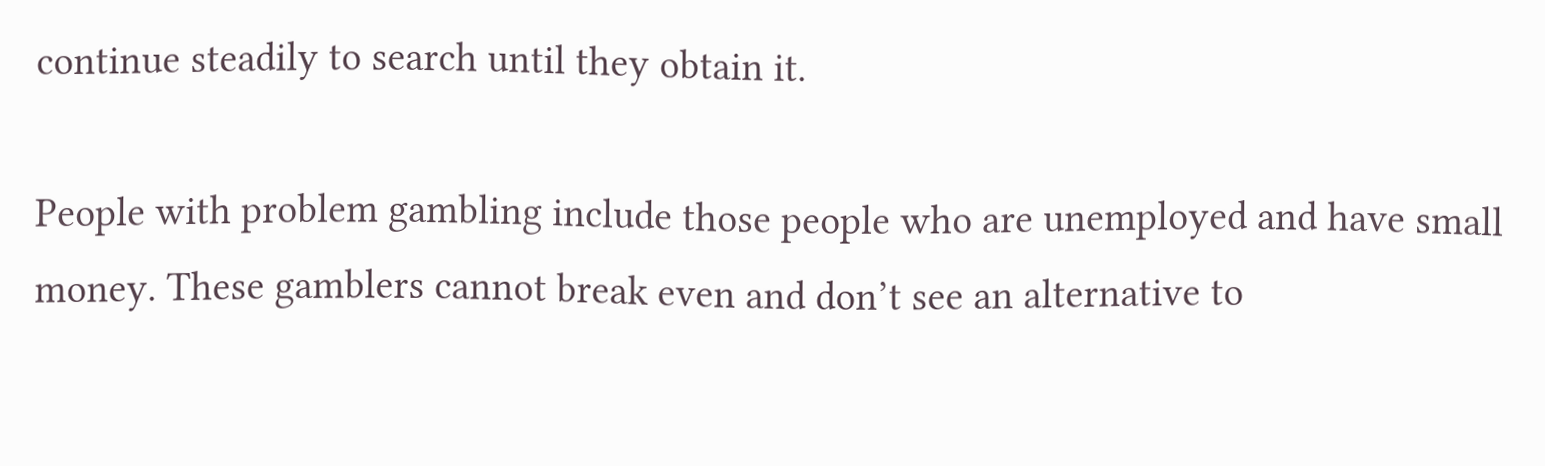continue steadily to search until they obtain it.

People with problem gambling include those people who are unemployed and have small money. These gamblers cannot break even and don’t see an alternative to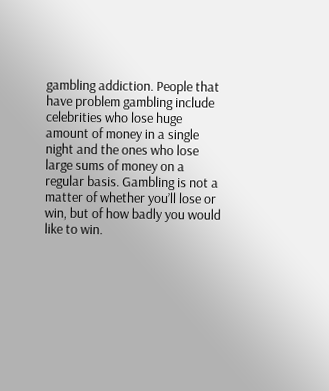gambling addiction. People that have problem gambling include celebrities who lose huge amount of money in a single night and the ones who lose large sums of money on a regular basis. Gambling is not a matter of whether you’ll lose or win, but of how badly you would like to win.